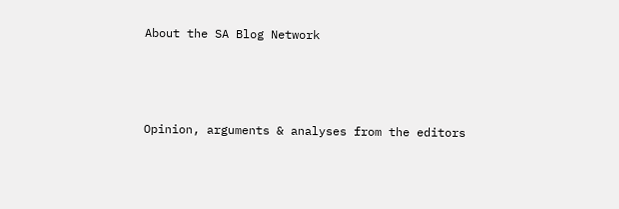About the SA Blog Network



Opinion, arguments & analyses from the editors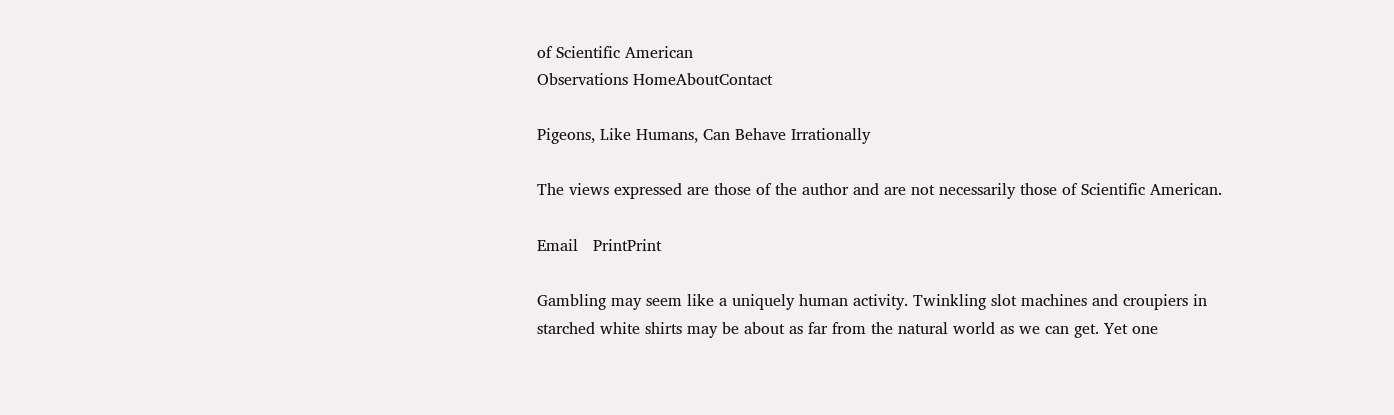of Scientific American
Observations HomeAboutContact

Pigeons, Like Humans, Can Behave Irrationally

The views expressed are those of the author and are not necessarily those of Scientific American.

Email   PrintPrint

Gambling may seem like a uniquely human activity. Twinkling slot machines and croupiers in starched white shirts may be about as far from the natural world as we can get. Yet one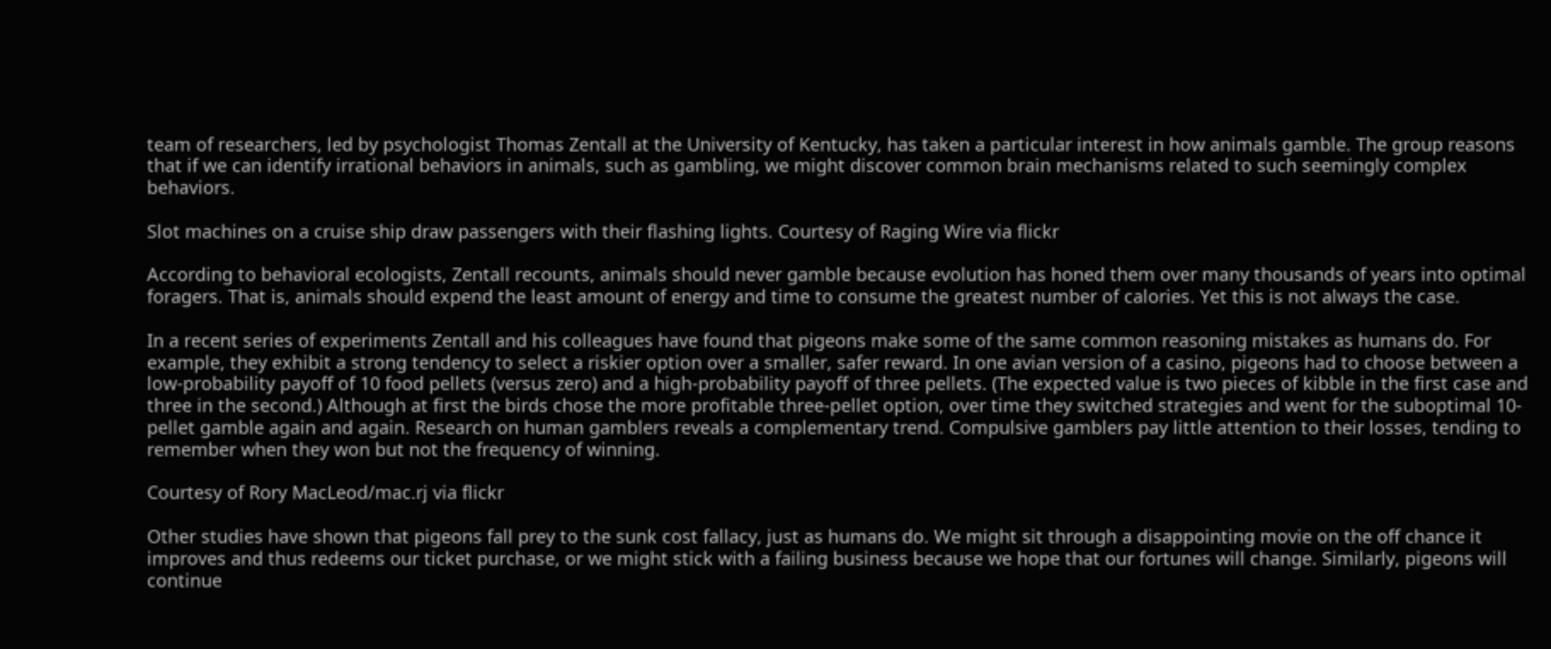team of researchers, led by psychologist Thomas Zentall at the University of Kentucky, has taken a particular interest in how animals gamble. The group reasons that if we can identify irrational behaviors in animals, such as gambling, we might discover common brain mechanisms related to such seemingly complex behaviors.

Slot machines on a cruise ship draw passengers with their flashing lights. Courtesy of Raging Wire via flickr

According to behavioral ecologists, Zentall recounts, animals should never gamble because evolution has honed them over many thousands of years into optimal foragers. That is, animals should expend the least amount of energy and time to consume the greatest number of calories. Yet this is not always the case.

In a recent series of experiments Zentall and his colleagues have found that pigeons make some of the same common reasoning mistakes as humans do. For example, they exhibit a strong tendency to select a riskier option over a smaller, safer reward. In one avian version of a casino, pigeons had to choose between a low-probability payoff of 10 food pellets (versus zero) and a high-probability payoff of three pellets. (The expected value is two pieces of kibble in the first case and three in the second.) Although at first the birds chose the more profitable three-pellet option, over time they switched strategies and went for the suboptimal 10-pellet gamble again and again. Research on human gamblers reveals a complementary trend. Compulsive gamblers pay little attention to their losses, tending to remember when they won but not the frequency of winning.

Courtesy of Rory MacLeod/mac.rj via flickr

Other studies have shown that pigeons fall prey to the sunk cost fallacy, just as humans do. We might sit through a disappointing movie on the off chance it improves and thus redeems our ticket purchase, or we might stick with a failing business because we hope that our fortunes will change. Similarly, pigeons will continue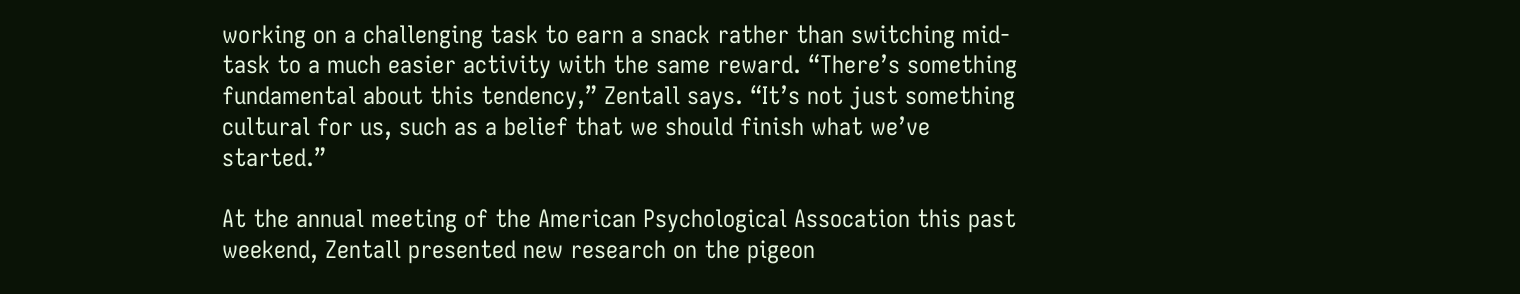working on a challenging task to earn a snack rather than switching mid-task to a much easier activity with the same reward. “There’s something fundamental about this tendency,” Zentall says. “It’s not just something cultural for us, such as a belief that we should finish what we’ve started.”

At the annual meeting of the American Psychological Assocation this past weekend, Zentall presented new research on the pigeon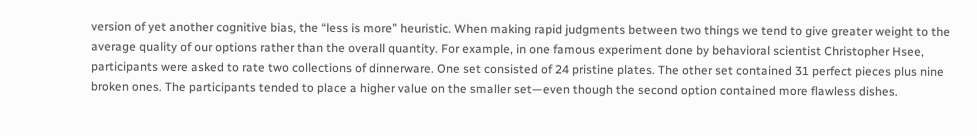version of yet another cognitive bias, the “less is more” heuristic. When making rapid judgments between two things we tend to give greater weight to the average quality of our options rather than the overall quantity. For example, in one famous experiment done by behavioral scientist Christopher Hsee, participants were asked to rate two collections of dinnerware. One set consisted of 24 pristine plates. The other set contained 31 perfect pieces plus nine broken ones. The participants tended to place a higher value on the smaller set—even though the second option contained more flawless dishes.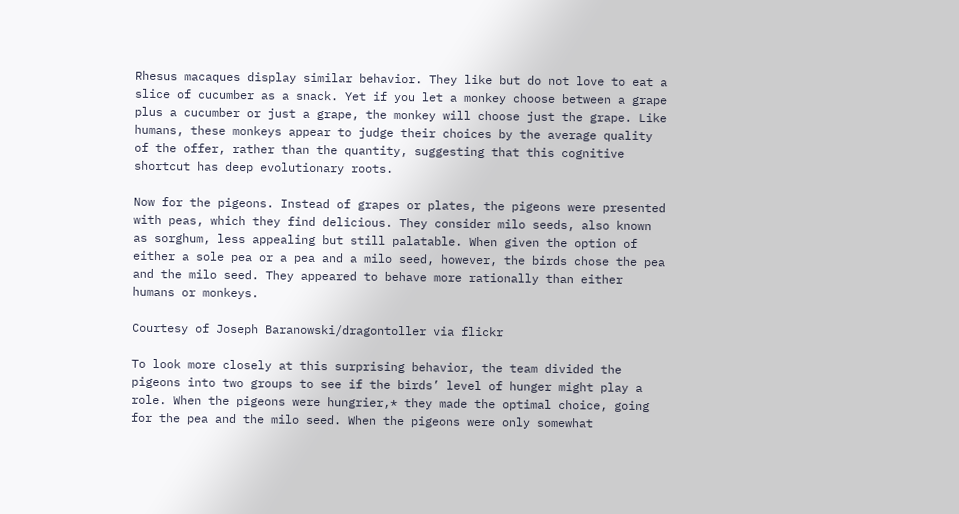Rhesus macaques display similar behavior. They like but do not love to eat a slice of cucumber as a snack. Yet if you let a monkey choose between a grape plus a cucumber or just a grape, the monkey will choose just the grape. Like humans, these monkeys appear to judge their choices by the average quality of the offer, rather than the quantity, suggesting that this cognitive shortcut has deep evolutionary roots.

Now for the pigeons. Instead of grapes or plates, the pigeons were presented with peas, which they find delicious. They consider milo seeds, also known as sorghum, less appealing but still palatable. When given the option of either a sole pea or a pea and a milo seed, however, the birds chose the pea and the milo seed. They appeared to behave more rationally than either humans or monkeys.

Courtesy of Joseph Baranowski/dragontoller via flickr

To look more closely at this surprising behavior, the team divided the pigeons into two groups to see if the birds’ level of hunger might play a role. When the pigeons were hungrier,* they made the optimal choice, going for the pea and the milo seed. When the pigeons were only somewhat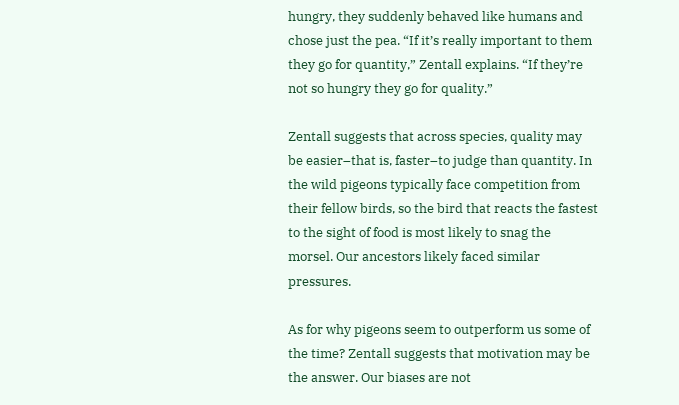hungry, they suddenly behaved like humans and chose just the pea. “If it’s really important to them they go for quantity,” Zentall explains. “If they’re not so hungry they go for quality.”

Zentall suggests that across species, quality may be easier–that is, faster–to judge than quantity. In the wild pigeons typically face competition from their fellow birds, so the bird that reacts the fastest to the sight of food is most likely to snag the morsel. Our ancestors likely faced similar pressures.

As for why pigeons seem to outperform us some of the time? Zentall suggests that motivation may be the answer. Our biases are not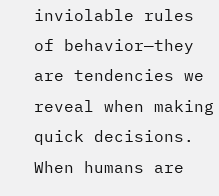inviolable rules of behavior—they are tendencies we reveal when making quick decisions. When humans are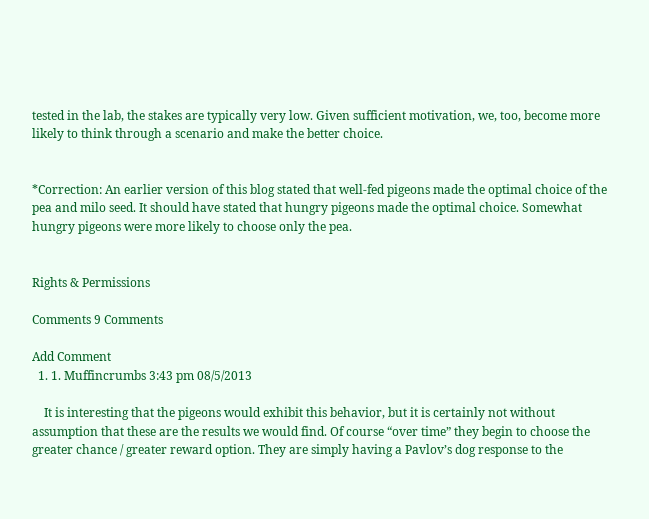tested in the lab, the stakes are typically very low. Given sufficient motivation, we, too, become more likely to think through a scenario and make the better choice.


*Correction: An earlier version of this blog stated that well-fed pigeons made the optimal choice of the pea and milo seed. It should have stated that hungry pigeons made the optimal choice. Somewhat hungry pigeons were more likely to choose only the pea.


Rights & Permissions

Comments 9 Comments

Add Comment
  1. 1. Muffincrumbs 3:43 pm 08/5/2013

    It is interesting that the pigeons would exhibit this behavior, but it is certainly not without assumption that these are the results we would find. Of course “over time” they begin to choose the greater chance / greater reward option. They are simply having a Pavlov’s dog response to the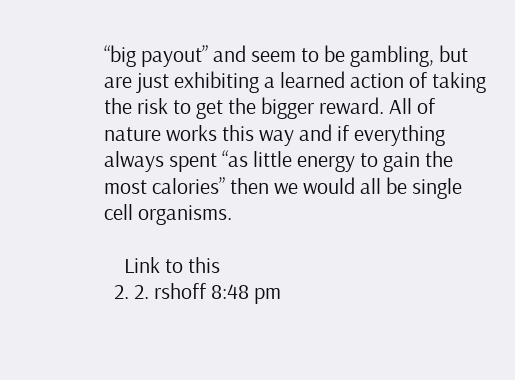“big payout” and seem to be gambling, but are just exhibiting a learned action of taking the risk to get the bigger reward. All of nature works this way and if everything always spent “as little energy to gain the most calories” then we would all be single cell organisms.

    Link to this
  2. 2. rshoff 8:48 pm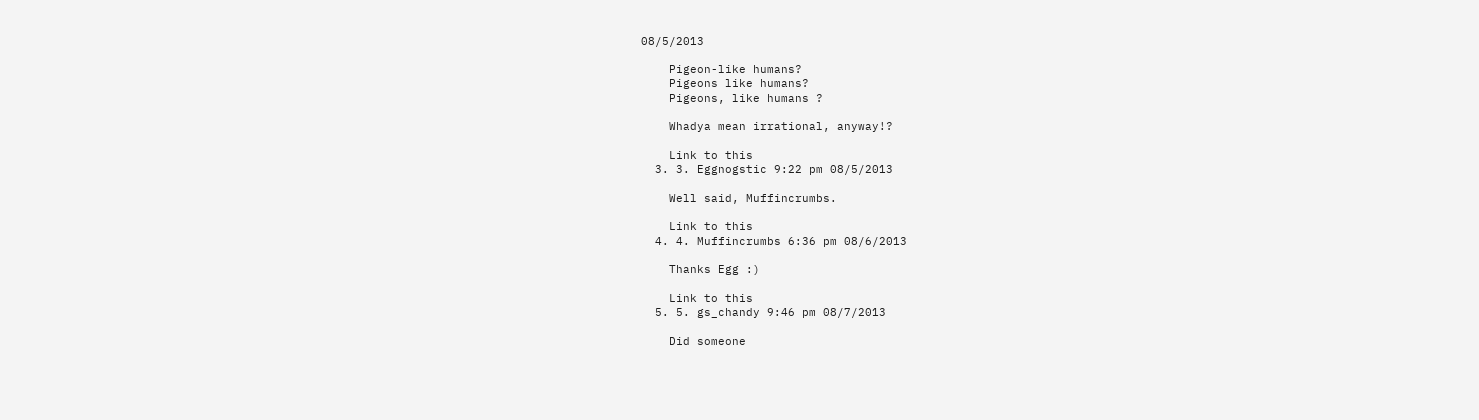08/5/2013

    Pigeon-like humans?
    Pigeons like humans?
    Pigeons, like humans ?

    Whadya mean irrational, anyway!?

    Link to this
  3. 3. Eggnogstic 9:22 pm 08/5/2013

    Well said, Muffincrumbs.

    Link to this
  4. 4. Muffincrumbs 6:36 pm 08/6/2013

    Thanks Egg :)

    Link to this
  5. 5. gs_chandy 9:46 pm 08/7/2013

    Did someone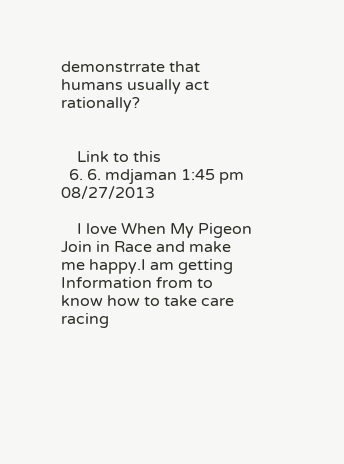demonstrrate that humans usually act rationally?


    Link to this
  6. 6. mdjaman 1:45 pm 08/27/2013

    I love When My Pigeon Join in Race and make me happy.I am getting Information from to know how to take care racing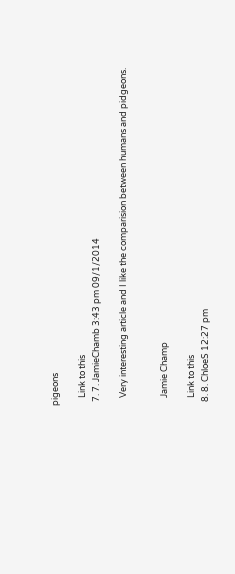pigeons

    Link to this
  7. 7. JamieChamb 3:43 pm 09/1/2014

    Very interesting article and I like the comparision between humans and pidgeons.


    Jamie Champ

    Link to this
  8. 8. ChloeS 12:27 pm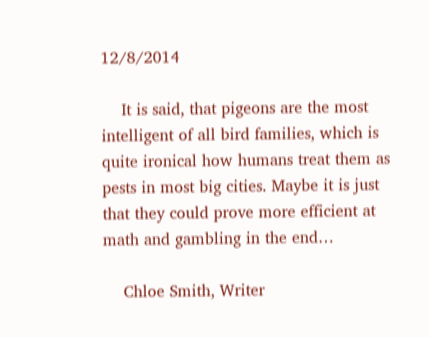12/8/2014

    It is said, that pigeons are the most intelligent of all bird families, which is quite ironical how humans treat them as pests in most big cities. Maybe it is just that they could prove more efficient at math and gambling in the end…

    Chloe Smith, Writer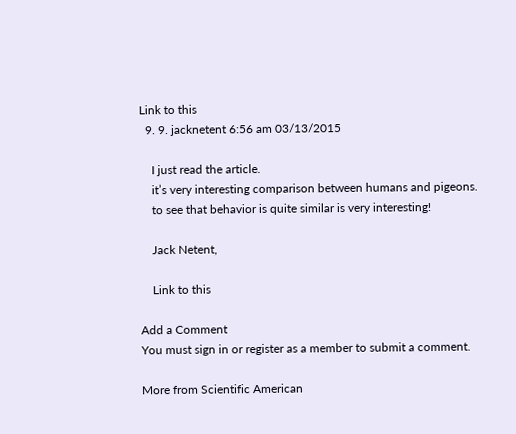Link to this
  9. 9. jacknetent 6:56 am 03/13/2015

    I just read the article.
    it’s very interesting comparison between humans and pigeons.
    to see that behavior is quite similar is very interesting!

    Jack Netent,

    Link to this

Add a Comment
You must sign in or register as a member to submit a comment.

More from Scientific American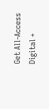Get All-Access Digital +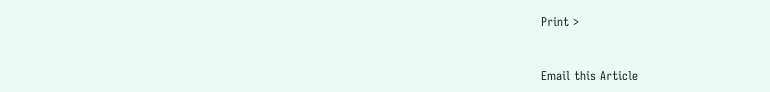Print >


Email this Article